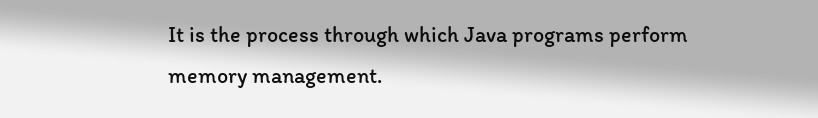It is the process through which Java programs perform memory management.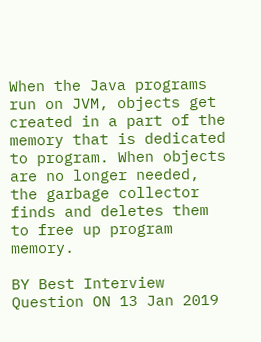When the Java programs run on JVM, objects get created in a part of the memory that is dedicated to program. When objects are no longer needed, the garbage collector finds and deletes them to free up program memory.

BY Best Interview Question ON 13 Jan 2019